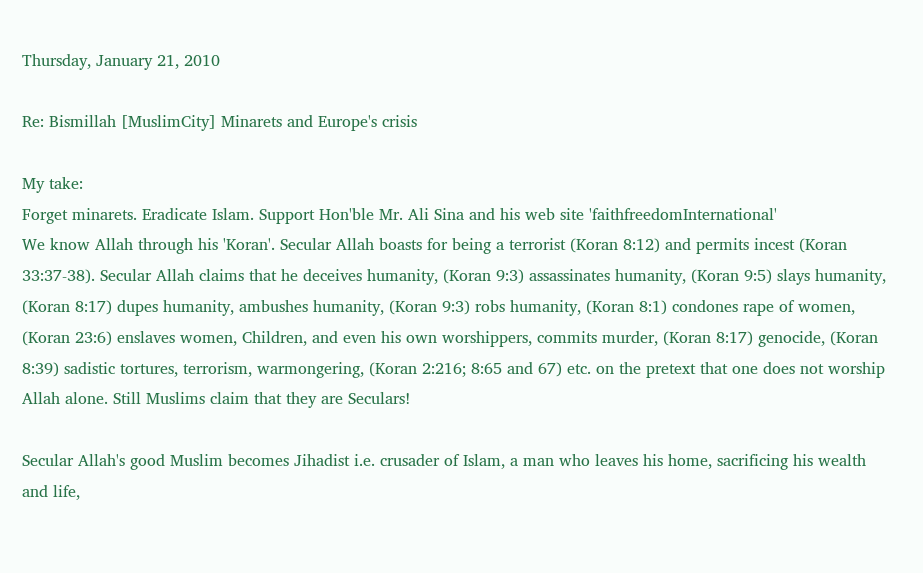Thursday, January 21, 2010

Re: Bismillah [MuslimCity] Minarets and Europe's crisis

My take:
Forget minarets. Eradicate Islam. Support Hon'ble Mr. Ali Sina and his web site 'faithfreedomInternational'
We know Allah through his 'Koran'. Secular Allah boasts for being a terrorist (Koran 8:12) and permits incest (Koran 33:37-38). Secular Allah claims that he deceives humanity, (Koran 9:3) assassinates humanity, (Koran 9:5) slays humanity, (Koran 8:17) dupes humanity, ambushes humanity, (Koran 9:3) robs humanity, (Koran 8:1) condones rape of women, (Koran 23:6) enslaves women, Children, and even his own worshippers, commits murder, (Koran 8:17) genocide, (Koran 8:39) sadistic tortures, terrorism, warmongering, (Koran 2:216; 8:65 and 67) etc. on the pretext that one does not worship Allah alone. Still Muslims claim that they are Seculars!

Secular Allah's good Muslim becomes Jihadist i.e. crusader of Islam, a man who leaves his home, sacrificing his wealth and life,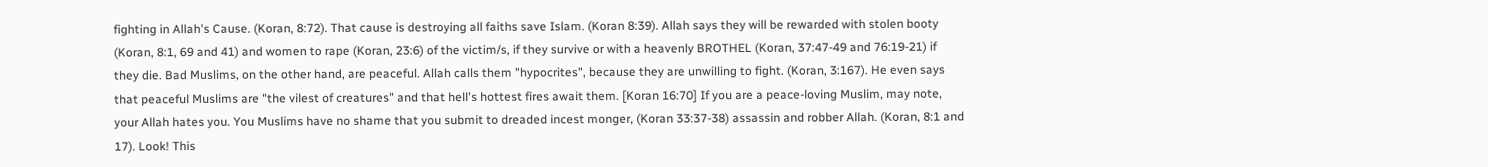fighting in Allah's Cause. (Koran, 8:72). That cause is destroying all faiths save Islam. (Koran 8:39). Allah says they will be rewarded with stolen booty (Koran, 8:1, 69 and 41) and women to rape (Koran, 23:6) of the victim/s, if they survive or with a heavenly BROTHEL (Koran, 37:47-49 and 76:19-21) if they die. Bad Muslims, on the other hand, are peaceful. Allah calls them "hypocrites", because they are unwilling to fight. (Koran, 3:167). He even says that peaceful Muslims are "the vilest of creatures" and that hell's hottest fires await them. [Koran 16:70] If you are a peace-loving Muslim, may note, your Allah hates you. You Muslims have no shame that you submit to dreaded incest monger, (Koran 33:37-38) assassin and robber Allah. (Koran, 8:1 and 17). Look! This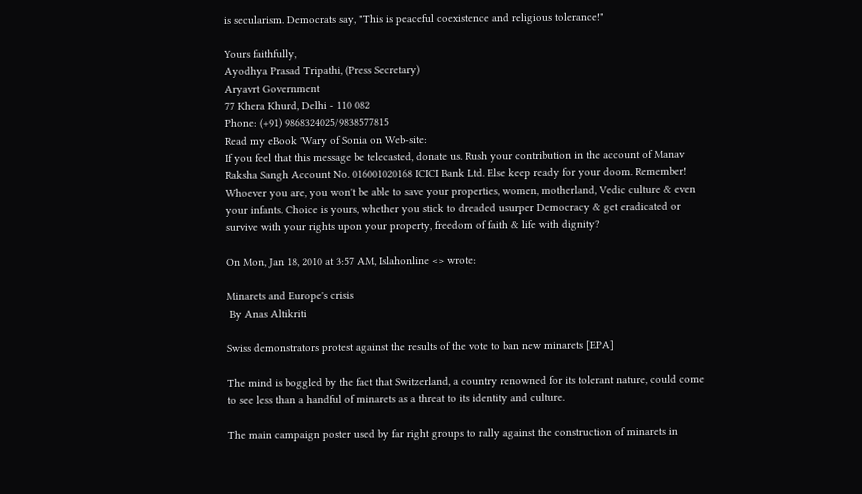is secularism. Democrats say, "This is peaceful coexistence and religious tolerance!"

Yours faithfully,
Ayodhya Prasad Tripathi, (Press Secretary)
Aryavrt Government
77 Khera Khurd, Delhi - 110 082
Phone: (+91) 9868324025/9838577815
Read my eBook 'Wary of Sonia on Web-site:
If you feel that this message be telecasted, donate us. Rush your contribution in the account of Manav Raksha Sangh Account No. 016001020168 ICICI Bank Ltd. Else keep ready for your doom. Remember! Whoever you are, you won't be able to save your properties, women, motherland, Vedic culture & even your infants. Choice is yours, whether you stick to dreaded usurper Democracy & get eradicated or survive with your rights upon your property, freedom of faith & life with dignity?

On Mon, Jan 18, 2010 at 3:57 AM, Islahonline <> wrote:

Minarets and Europe's crisis
 By Anas Altikriti

Swiss demonstrators protest against the results of the vote to ban new minarets [EPA]

The mind is boggled by the fact that Switzerland, a country renowned for its tolerant nature, could come to see less than a handful of minarets as a threat to its identity and culture.

The main campaign poster used by far right groups to rally against the construction of minarets in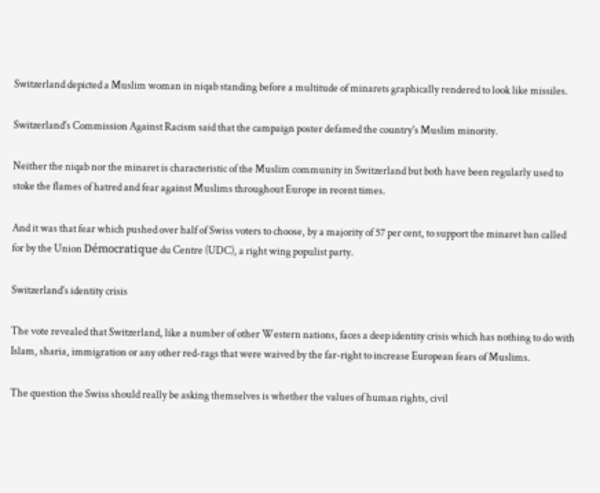Switzerland depicted a Muslim woman in niqab standing before a multitude of minarets graphically rendered to look like missiles.

Switzerland's Commission Against Racism said that the campaign poster defamed the country's Muslim minority.

Neither the niqab nor the minaret is characteristic of the Muslim community in Switzerland but both have been regularly used to stoke the flames of hatred and fear against Muslims throughout Europe in recent times.

And it was that fear which pushed over half of Swiss voters to choose, by a majority of 57 per cent, to support the minaret ban called for by the Union Démocratique du Centre (UDC), a right wing populist party.

Switzerland's identity crisis

The vote revealed that Switzerland, like a number of other Western nations, faces a deep identity crisis which has nothing to do with Islam, sharia, immigration or any other red-rags that were waived by the far-right to increase European fears of Muslims.

The question the Swiss should really be asking themselves is whether the values of human rights, civil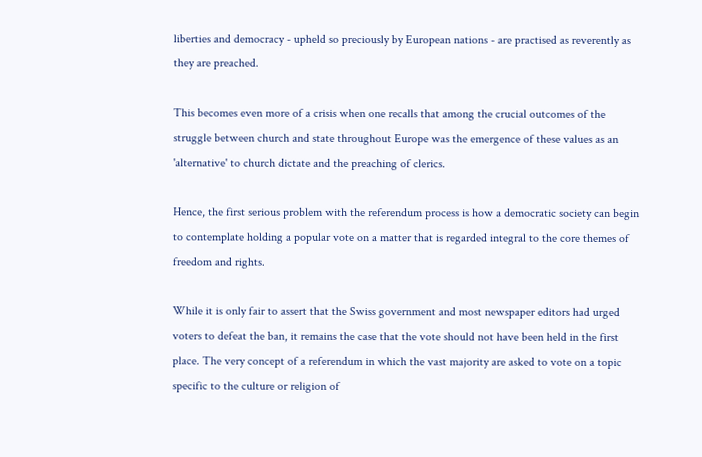liberties and democracy - upheld so preciously by European nations - are practised as reverently as they are preached.

This becomes even more of a crisis when one recalls that among the crucial outcomes of the struggle between church and state throughout Europe was the emergence of these values as an 'alternative' to church dictate and the preaching of clerics.

Hence, the first serious problem with the referendum process is how a democratic society can begin to contemplate holding a popular vote on a matter that is regarded integral to the core themes of freedom and rights.

While it is only fair to assert that the Swiss government and most newspaper editors had urged voters to defeat the ban, it remains the case that the vote should not have been held in the first place. The very concept of a referendum in which the vast majority are asked to vote on a topic specific to the culture or religion of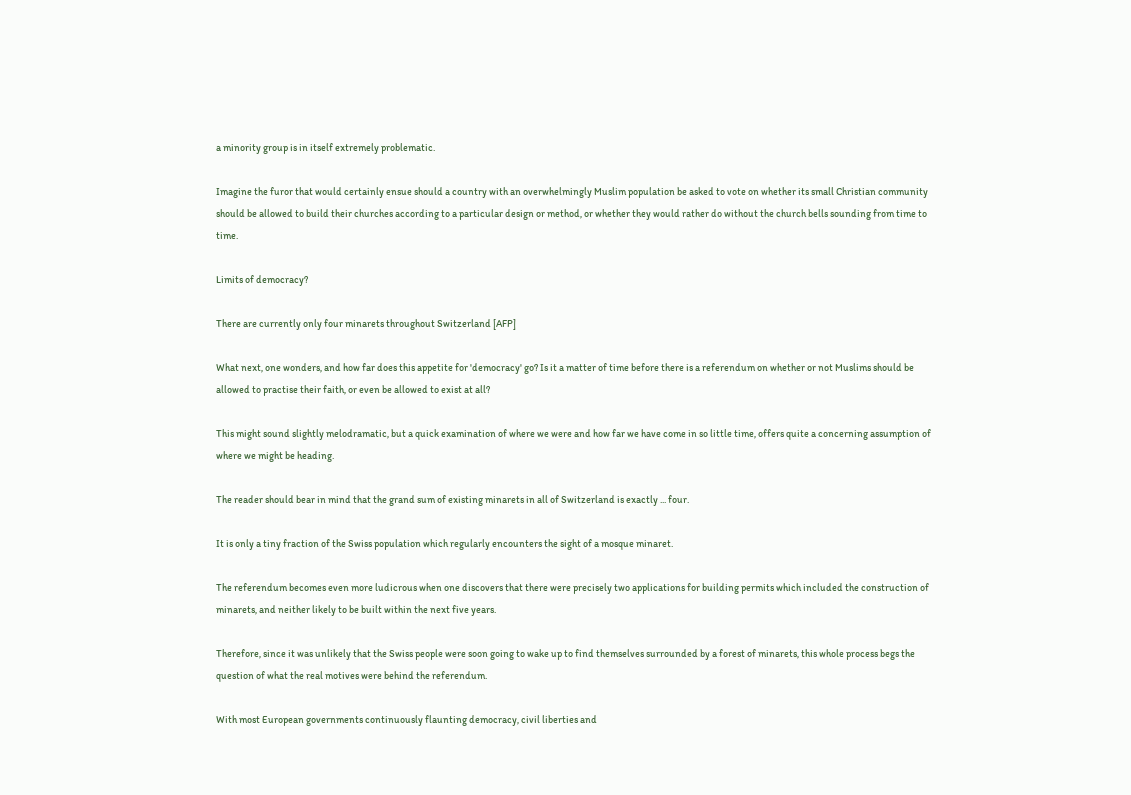a minority group is in itself extremely problematic.

Imagine the furor that would certainly ensue should a country with an overwhelmingly Muslim population be asked to vote on whether its small Christian community should be allowed to build their churches according to a particular design or method, or whether they would rather do without the church bells sounding from time to time.

Limits of democracy?

There are currently only four minarets throughout Switzerland [AFP]

What next, one wonders, and how far does this appetite for 'democracy' go? Is it a matter of time before there is a referendum on whether or not Muslims should be allowed to practise their faith, or even be allowed to exist at all?

This might sound slightly melodramatic, but a quick examination of where we were and how far we have come in so little time, offers quite a concerning assumption of where we might be heading.

The reader should bear in mind that the grand sum of existing minarets in all of Switzerland is exactly ... four.

It is only a tiny fraction of the Swiss population which regularly encounters the sight of a mosque minaret.

The referendum becomes even more ludicrous when one discovers that there were precisely two applications for building permits which included the construction of minarets, and neither likely to be built within the next five years.

Therefore, since it was unlikely that the Swiss people were soon going to wake up to find themselves surrounded by a forest of minarets, this whole process begs the question of what the real motives were behind the referendum.

With most European governments continuously flaunting democracy, civil liberties and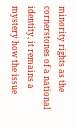minority rights as the cornerstones of a national identity, it remains a mystery how the issue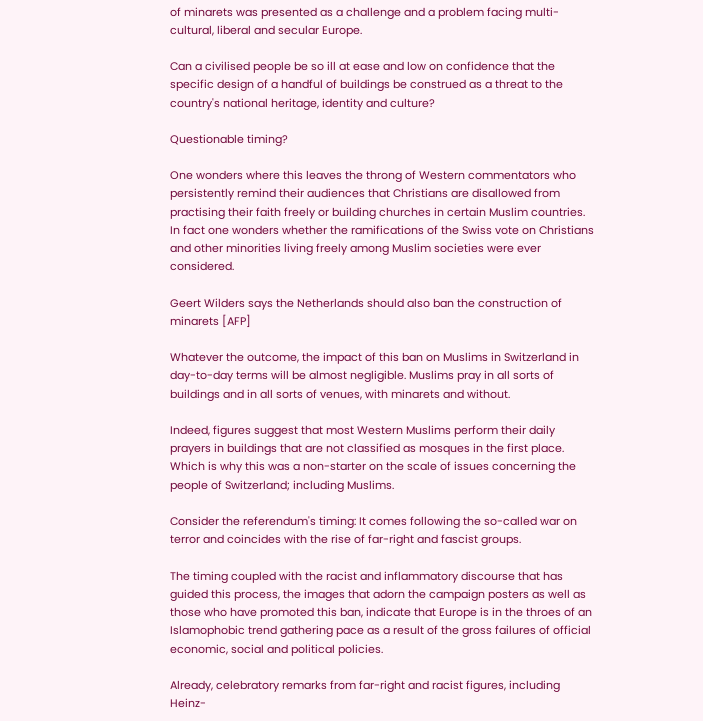of minarets was presented as a challenge and a problem facing multi-cultural, liberal and secular Europe.

Can a civilised people be so ill at ease and low on confidence that the specific design of a handful of buildings be construed as a threat to the country's national heritage, identity and culture?

Questionable timing?

One wonders where this leaves the throng of Western commentators who persistently remind their audiences that Christians are disallowed from practising their faith freely or building churches in certain Muslim countries. In fact one wonders whether the ramifications of the Swiss vote on Christians and other minorities living freely among Muslim societies were ever considered.

Geert Wilders says the Netherlands should also ban the construction of minarets [AFP]

Whatever the outcome, the impact of this ban on Muslims in Switzerland in day-to-day terms will be almost negligible. Muslims pray in all sorts of buildings and in all sorts of venues, with minarets and without.

Indeed, figures suggest that most Western Muslims perform their daily prayers in buildings that are not classified as mosques in the first place. Which is why this was a non-starter on the scale of issues concerning the people of Switzerland; including Muslims.

Consider the referendum's timing: It comes following the so-called war on terror and coincides with the rise of far-right and fascist groups.

The timing coupled with the racist and inflammatory discourse that has guided this process, the images that adorn the campaign posters as well as those who have promoted this ban, indicate that Europe is in the throes of an Islamophobic trend gathering pace as a result of the gross failures of official economic, social and political policies.

Already, celebratory remarks from far-right and racist figures, including Heinz-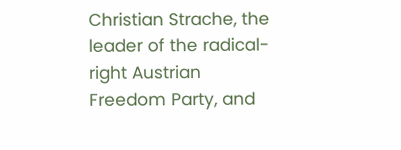Christian Strache, the leader of the radical-right Austrian Freedom Party, and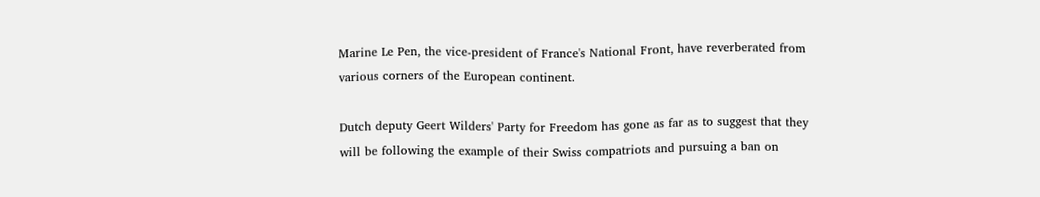Marine Le Pen, the vice-president of France's National Front, have reverberated from various corners of the European continent.

Dutch deputy Geert Wilders' Party for Freedom has gone as far as to suggest that they will be following the example of their Swiss compatriots and pursuing a ban on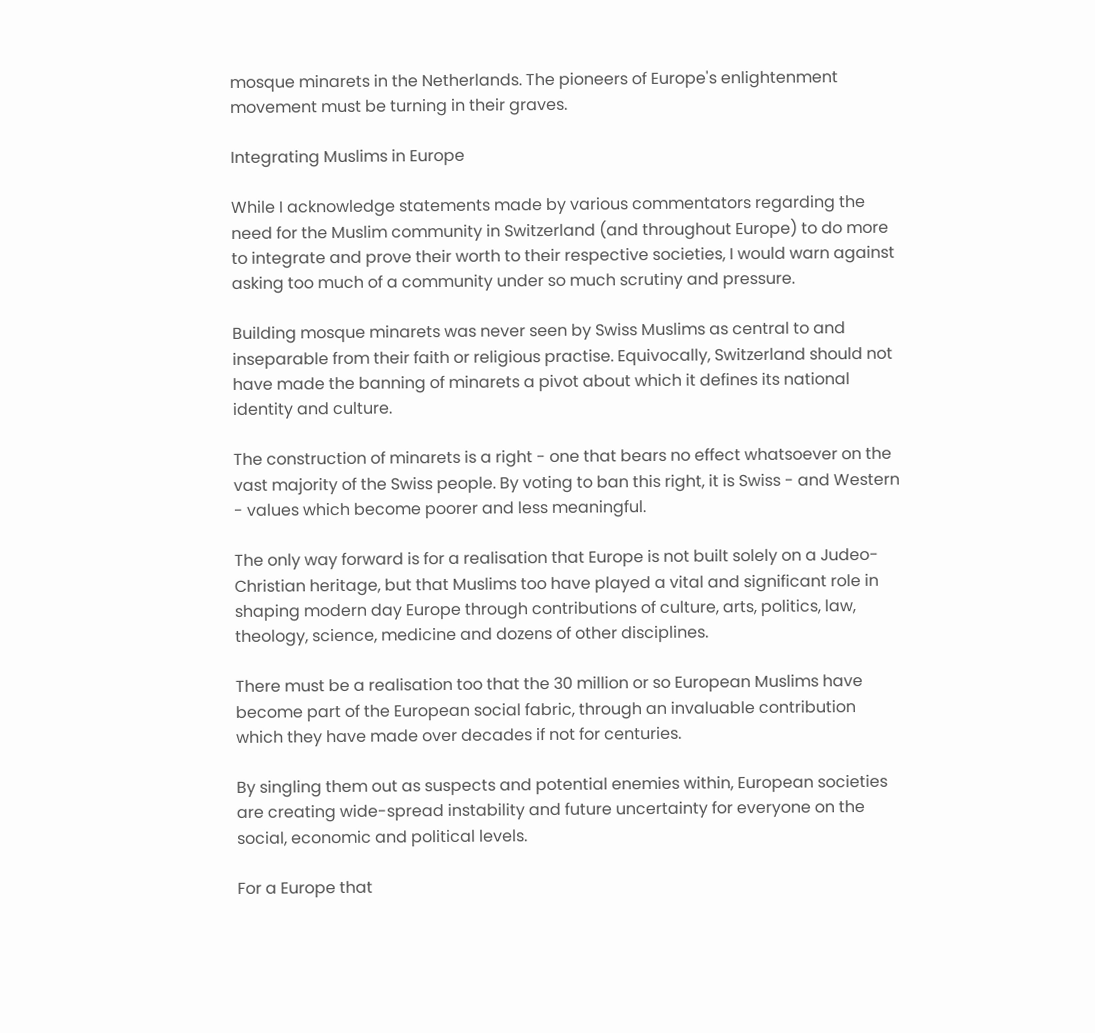mosque minarets in the Netherlands. The pioneers of Europe's enlightenment movement must be turning in their graves.

Integrating Muslims in Europe

While I acknowledge statements made by various commentators regarding the need for the Muslim community in Switzerland (and throughout Europe) to do more to integrate and prove their worth to their respective societies, I would warn against asking too much of a community under so much scrutiny and pressure.

Building mosque minarets was never seen by Swiss Muslims as central to and inseparable from their faith or religious practise. Equivocally, Switzerland should not have made the banning of minarets a pivot about which it defines its national identity and culture.

The construction of minarets is a right - one that bears no effect whatsoever on the vast majority of the Swiss people. By voting to ban this right, it is Swiss - and Western - values which become poorer and less meaningful.

The only way forward is for a realisation that Europe is not built solely on a Judeo-Christian heritage, but that Muslims too have played a vital and significant role in shaping modern day Europe through contributions of culture, arts, politics, law, theology, science, medicine and dozens of other disciplines.

There must be a realisation too that the 30 million or so European Muslims have become part of the European social fabric, through an invaluable contribution which they have made over decades if not for centuries.

By singling them out as suspects and potential enemies within, European societies are creating wide-spread instability and future uncertainty for everyone on the social, economic and political levels.

For a Europe that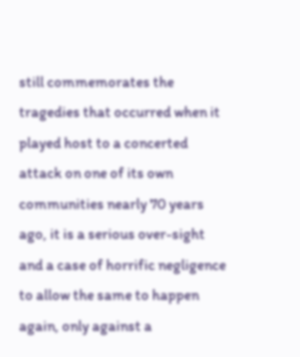still commemorates the tragedies that occurred when it played host to a concerted attack on one of its own communities nearly 70 years ago, it is a serious over-sight and a case of horrific negligence to allow the same to happen again, only against a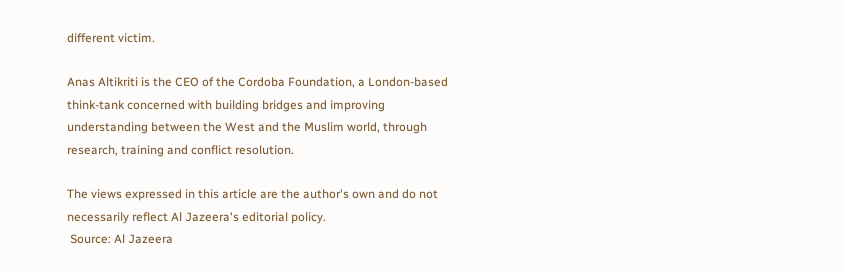different victim.

Anas Altikriti is the CEO of the Cordoba Foundation, a London-based think-tank concerned with building bridges and improving understanding between the West and the Muslim world, through research, training and conflict resolution.

The views expressed in this article are the author's own and do not necessarily reflect Al Jazeera's editorial policy.
 Source: Al Jazeera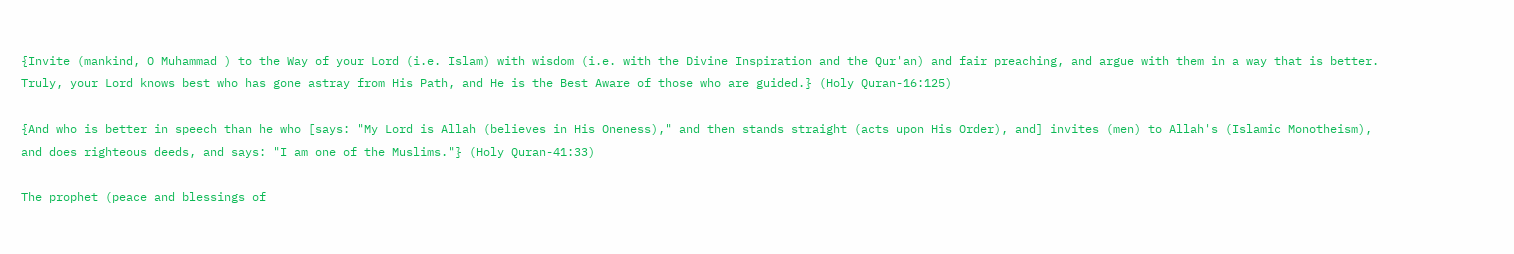{Invite (mankind, O Muhammad ) to the Way of your Lord (i.e. Islam) with wisdom (i.e. with the Divine Inspiration and the Qur'an) and fair preaching, and argue with them in a way that is better. Truly, your Lord knows best who has gone astray from His Path, and He is the Best Aware of those who are guided.} (Holy Quran-16:125)

{And who is better in speech than he who [says: "My Lord is Allah (believes in His Oneness)," and then stands straight (acts upon His Order), and] invites (men) to Allah's (Islamic Monotheism), and does righteous deeds, and says: "I am one of the Muslims."} (Holy Quran-41:33)

The prophet (peace and blessings of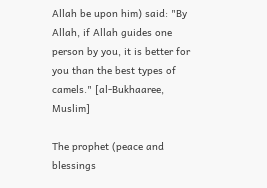Allah be upon him) said: "By Allah, if Allah guides one person by you, it is better for you than the best types of camels." [al-Bukhaaree, Muslim]

The prophet (peace and blessings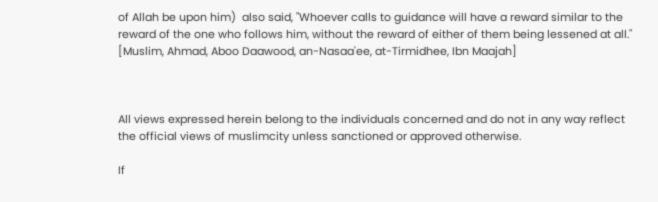of Allah be upon him)  also said, "Whoever calls to guidance will have a reward similar to the reward of the one who follows him, without the reward of either of them being lessened at all." [Muslim, Ahmad, Aboo Daawood, an-Nasaa'ee, at-Tirmidhee, Ibn Maajah]



All views expressed herein belong to the individuals concerned and do not in any way reflect the official views of muslimcity unless sanctioned or approved otherwise.

If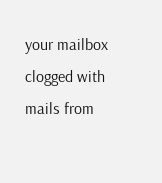your mailbox clogged with mails from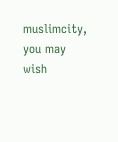muslimcity, you may wish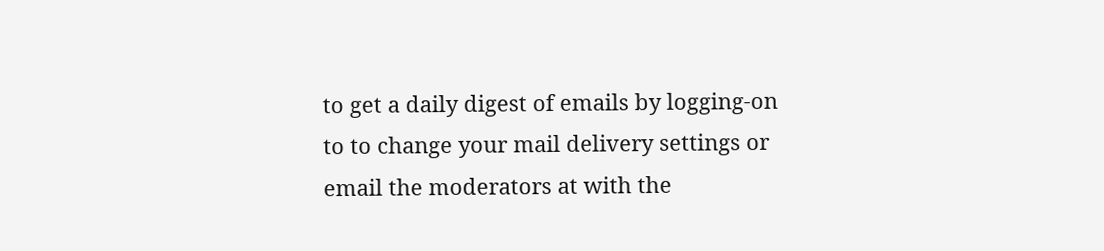to get a daily digest of emails by logging-on to to change your mail delivery settings or email the moderators at with the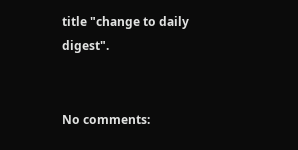title "change to daily digest".


No comments: